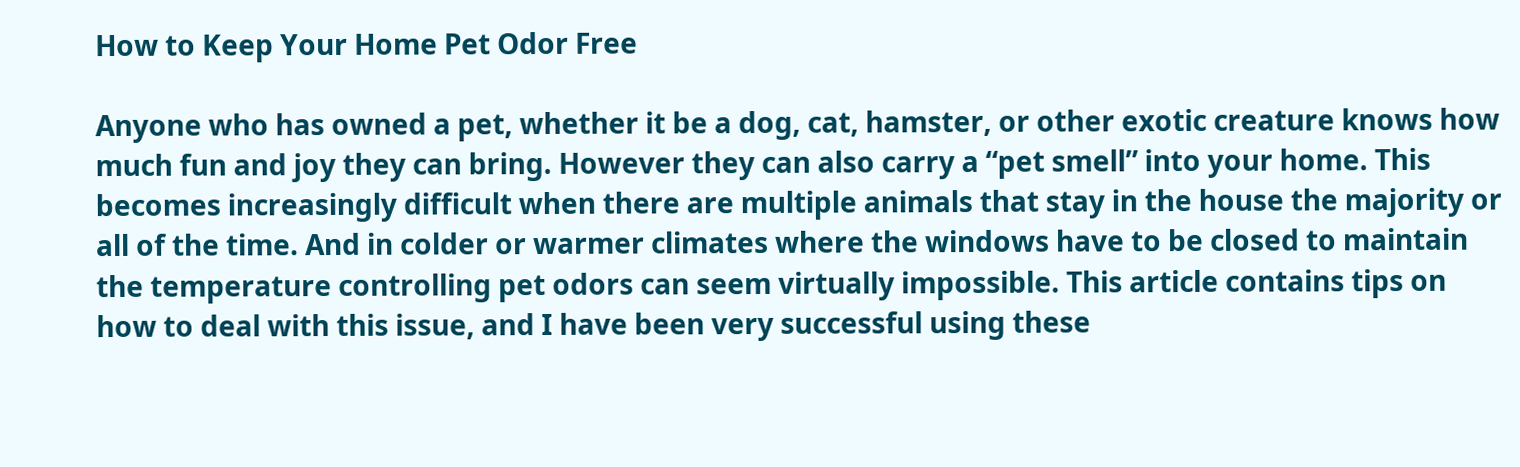How to Keep Your Home Pet Odor Free

Anyone who has owned a pet, whether it be a dog, cat, hamster, or other exotic creature knows how much fun and joy they can bring. However they can also carry a “pet smell” into your home. This becomes increasingly difficult when there are multiple animals that stay in the house the majority or all of the time. And in colder or warmer climates where the windows have to be closed to maintain the temperature controlling pet odors can seem virtually impossible. This article contains tips on how to deal with this issue, and I have been very successful using these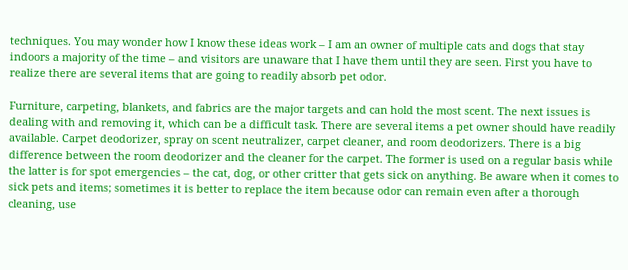techniques. You may wonder how I know these ideas work – I am an owner of multiple cats and dogs that stay indoors a majority of the time – and visitors are unaware that I have them until they are seen. First you have to realize there are several items that are going to readily absorb pet odor.

Furniture, carpeting, blankets, and fabrics are the major targets and can hold the most scent. The next issues is dealing with and removing it, which can be a difficult task. There are several items a pet owner should have readily available. Carpet deodorizer, spray on scent neutralizer, carpet cleaner, and room deodorizers. There is a big difference between the room deodorizer and the cleaner for the carpet. The former is used on a regular basis while the latter is for spot emergencies – the cat, dog, or other critter that gets sick on anything. Be aware when it comes to sick pets and items; sometimes it is better to replace the item because odor can remain even after a thorough cleaning, use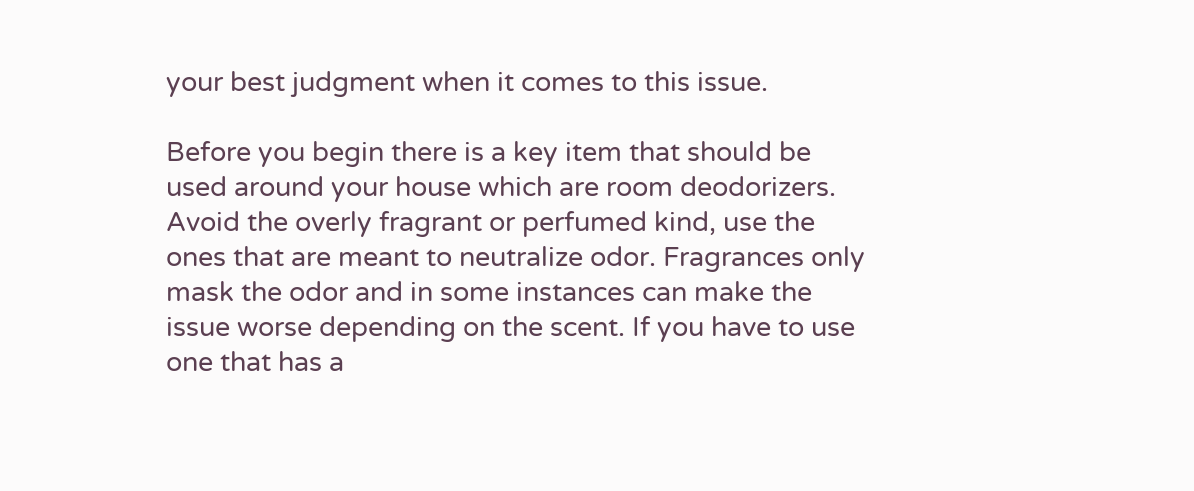your best judgment when it comes to this issue.

Before you begin there is a key item that should be used around your house which are room deodorizers. Avoid the overly fragrant or perfumed kind, use the ones that are meant to neutralize odor. Fragrances only mask the odor and in some instances can make the issue worse depending on the scent. If you have to use one that has a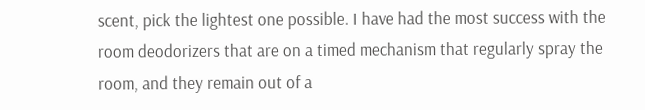scent, pick the lightest one possible. I have had the most success with the room deodorizers that are on a timed mechanism that regularly spray the room, and they remain out of a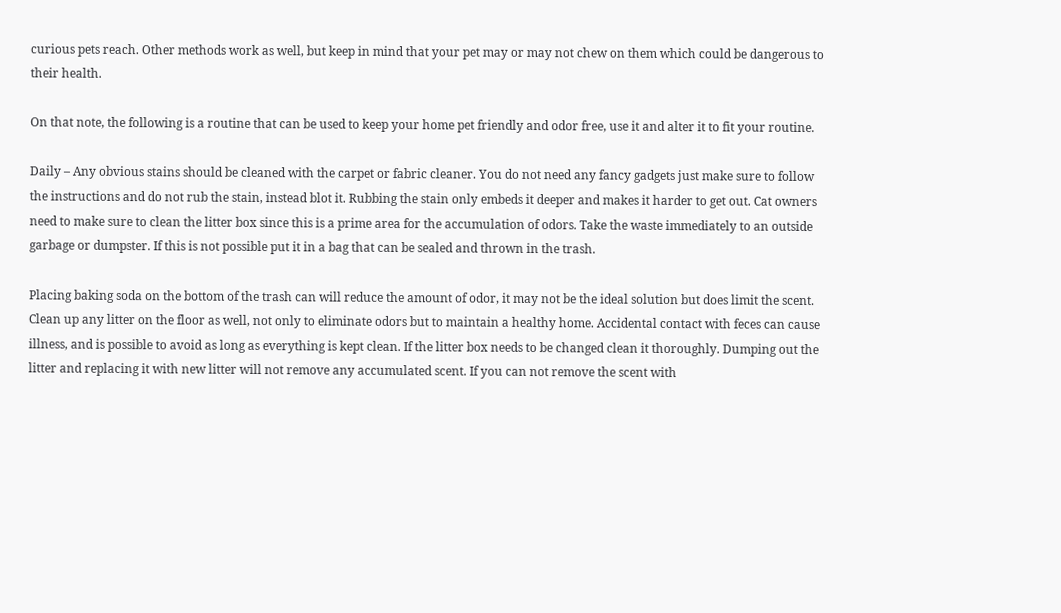curious pets reach. Other methods work as well, but keep in mind that your pet may or may not chew on them which could be dangerous to their health.

On that note, the following is a routine that can be used to keep your home pet friendly and odor free, use it and alter it to fit your routine.

Daily – Any obvious stains should be cleaned with the carpet or fabric cleaner. You do not need any fancy gadgets just make sure to follow the instructions and do not rub the stain, instead blot it. Rubbing the stain only embeds it deeper and makes it harder to get out. Cat owners need to make sure to clean the litter box since this is a prime area for the accumulation of odors. Take the waste immediately to an outside garbage or dumpster. If this is not possible put it in a bag that can be sealed and thrown in the trash.

Placing baking soda on the bottom of the trash can will reduce the amount of odor, it may not be the ideal solution but does limit the scent. Clean up any litter on the floor as well, not only to eliminate odors but to maintain a healthy home. Accidental contact with feces can cause illness, and is possible to avoid as long as everything is kept clean. If the litter box needs to be changed clean it thoroughly. Dumping out the litter and replacing it with new litter will not remove any accumulated scent. If you can not remove the scent with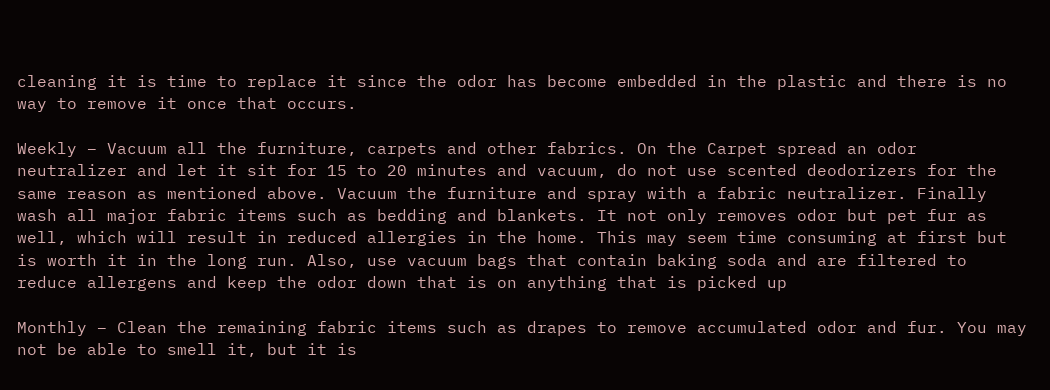cleaning it is time to replace it since the odor has become embedded in the plastic and there is no way to remove it once that occurs.

Weekly – Vacuum all the furniture, carpets and other fabrics. On the Carpet spread an odor neutralizer and let it sit for 15 to 20 minutes and vacuum, do not use scented deodorizers for the same reason as mentioned above. Vacuum the furniture and spray with a fabric neutralizer. Finally wash all major fabric items such as bedding and blankets. It not only removes odor but pet fur as well, which will result in reduced allergies in the home. This may seem time consuming at first but is worth it in the long run. Also, use vacuum bags that contain baking soda and are filtered to reduce allergens and keep the odor down that is on anything that is picked up

Monthly – Clean the remaining fabric items such as drapes to remove accumulated odor and fur. You may not be able to smell it, but it is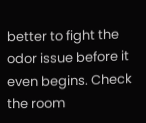better to fight the odor issue before it even begins. Check the room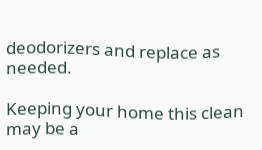deodorizers and replace as needed.

Keeping your home this clean may be a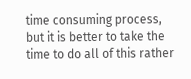time consuming process, but it is better to take the time to do all of this rather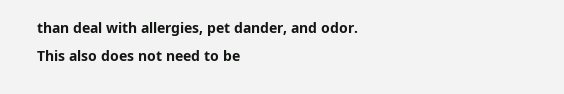than deal with allergies, pet dander, and odor. This also does not need to be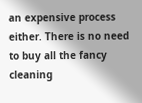an expensive process either. There is no need to buy all the fancy cleaning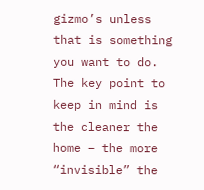gizmo’s unless that is something you want to do. The key point to keep in mind is the cleaner the home – the more “invisible” the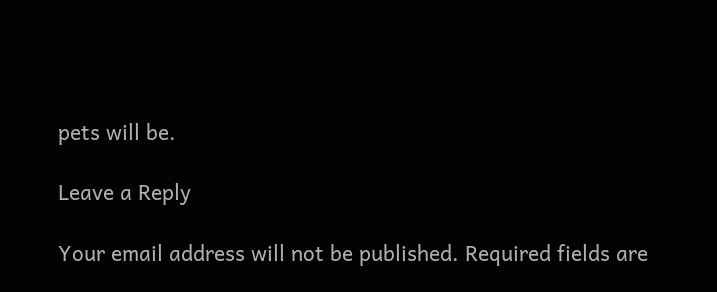pets will be.

Leave a Reply

Your email address will not be published. Required fields are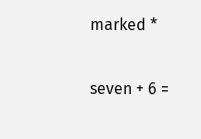marked *

seven + 6 =